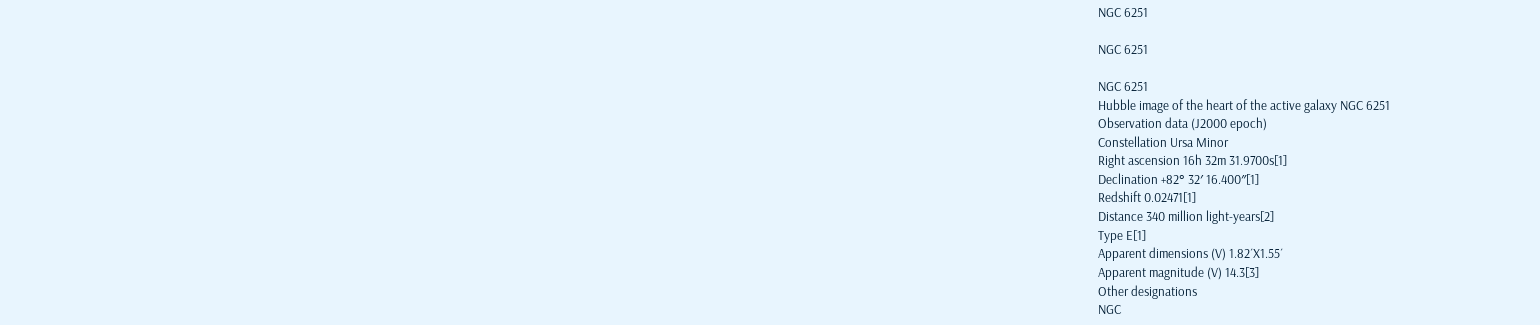NGC 6251

NGC 6251

NGC 6251
Hubble image of the heart of the active galaxy NGC 6251
Observation data (J2000 epoch)
Constellation Ursa Minor
Right ascension 16h 32m 31.9700s[1]
Declination +82° 32′ 16.400″[1]
Redshift 0.02471[1]
Distance 340 million light-years[2]
Type E[1]
Apparent dimensions (V) 1.82´X1.55´
Apparent magnitude (V) 14.3[3]
Other designations
NGC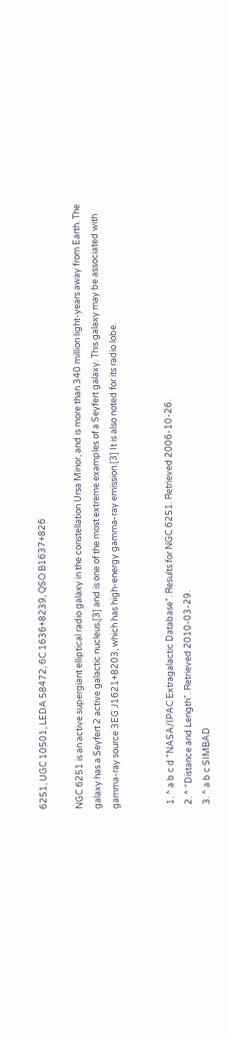6251, UGC 10501, LEDA 58472, 6C 1636+8239, QSO B1637+826

NGC 6251 is an active supergiant elliptical radio galaxy in the constellation Ursa Minor, and is more than 340 million light-years away from Earth. The galaxy has a Seyfert 2 active galactic nucleus,[3] and is one of the most extreme examples of a Seyfert galaxy. This galaxy may be associated with gamma-ray source 3EG J1621+8203, which has high-energy gamma-ray emission.[3] It is also noted for its radio lobe.


  1. ^ a b c d "NASA/IPAC Extragalactic Database". Results for NGC 6251. Retrieved 2006-10-26.
  2. ^ "Distance and Length". Retrieved 2010-03-29.
  3. ^ a b c SIMBAD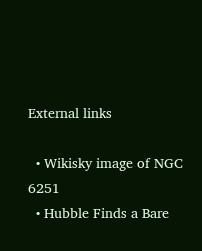External links

  • Wikisky image of NGC 6251
  • Hubble Finds a Bare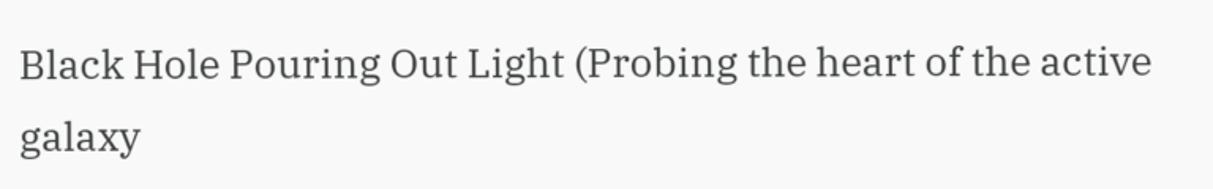Black Hole Pouring Out Light (Probing the heart of the active galaxy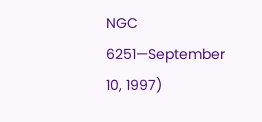NGC 6251—September 10, 1997)